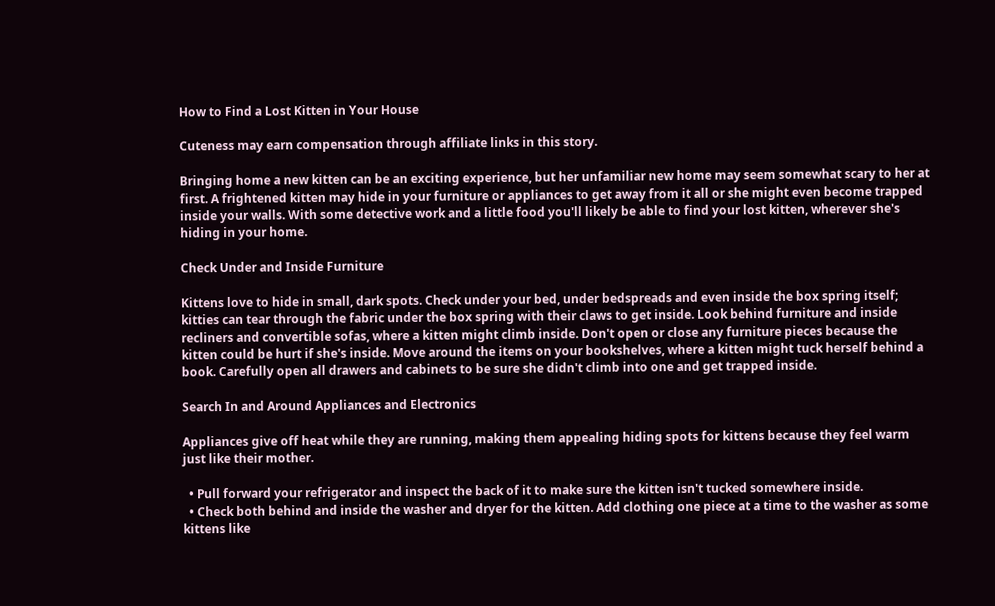How to Find a Lost Kitten in Your House

Cuteness may earn compensation through affiliate links in this story.

Bringing home a new kitten can be an exciting experience, but her unfamiliar new home may seem somewhat scary to her at first. A frightened kitten may hide in your furniture or appliances to get away from it all or she might even become trapped inside your walls. With some detective work and a little food you'll likely be able to find your lost kitten, wherever she's hiding in your home.

Check Under and Inside Furniture

Kittens love to hide in small, dark spots. Check under your bed, under bedspreads and even inside the box spring itself; kitties can tear through the fabric under the box spring with their claws to get inside. Look behind furniture and inside recliners and convertible sofas, where a kitten might climb inside. Don't open or close any furniture pieces because the kitten could be hurt if she's inside. Move around the items on your bookshelves, where a kitten might tuck herself behind a book. Carefully open all drawers and cabinets to be sure she didn't climb into one and get trapped inside.

Search In and Around Appliances and Electronics

Appliances give off heat while they are running, making them appealing hiding spots for kittens because they feel warm just like their mother.

  • Pull forward your refrigerator and inspect the back of it to make sure the kitten isn't tucked somewhere inside.
  • Check both behind and inside the washer and dryer for the kitten. Add clothing one piece at a time to the washer as some kittens like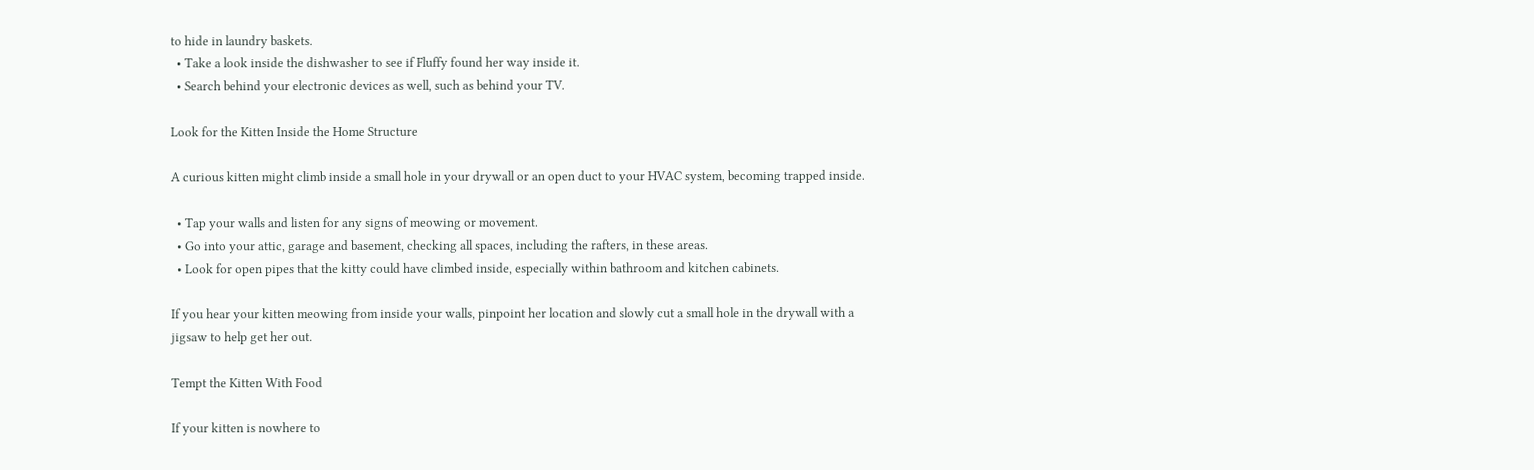to hide in laundry baskets.
  • Take a look inside the dishwasher to see if Fluffy found her way inside it.
  • Search behind your electronic devices as well, such as behind your TV.

Look for the Kitten Inside the Home Structure

A curious kitten might climb inside a small hole in your drywall or an open duct to your HVAC system, becoming trapped inside.

  • Tap your walls and listen for any signs of meowing or movement.
  • Go into your attic, garage and basement, checking all spaces, including the rafters, in these areas.
  • Look for open pipes that the kitty could have climbed inside, especially within bathroom and kitchen cabinets.

If you hear your kitten meowing from inside your walls, pinpoint her location and slowly cut a small hole in the drywall with a jigsaw to help get her out.

Tempt the Kitten With Food

If your kitten is nowhere to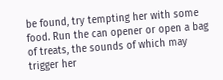be found, try tempting her with some food. Run the can opener or open a bag of treats, the sounds of which may trigger her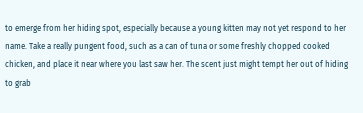to emerge from her hiding spot, especially because a young kitten may not yet respond to her name. Take a really pungent food, such as a can of tuna or some freshly chopped cooked chicken, and place it near where you last saw her. The scent just might tempt her out of hiding to grab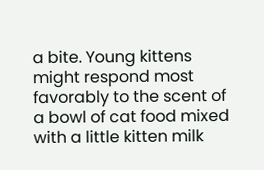a bite. Young kittens might respond most favorably to the scent of a bowl of cat food mixed with a little kitten milk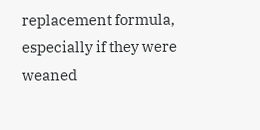replacement formula, especially if they were weaned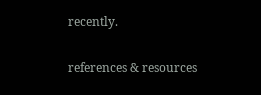recently.

references & resources